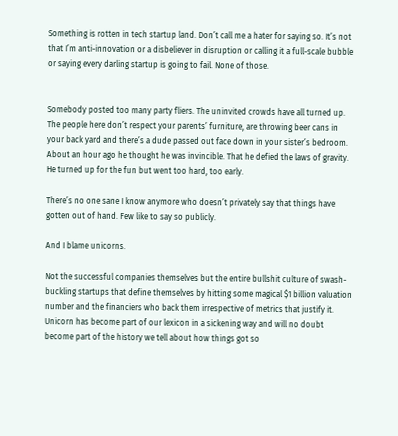Something is rotten in tech startup land. Don’t call me a hater for saying so. It’s not that I’m anti-innovation or a disbeliever in disruption or calling it a full-scale bubble or saying every darling startup is going to fail. None of those.


Somebody posted too many party fliers. The uninvited crowds have all turned up. The people here don’t respect your parents’ furniture, are throwing beer cans in your back yard and there’s a dude passed out face down in your sister’s bedroom. About an hour ago he thought he was invincible. That he defied the laws of gravity. He turned up for the fun but went too hard, too early.

There’s no one sane I know anymore who doesn’t privately say that things have gotten out of hand. Few like to say so publicly.

And I blame unicorns.

Not the successful companies themselves but the entire bullshit culture of swash-buckling startups that define themselves by hitting some magical $1 billion valuation number and the financiers who back them irrespective of metrics that justify it. Unicorn has become part of our lexicon in a sickening way and will no doubt become part of the history we tell about how things got so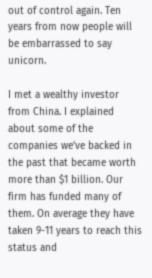out of control again. Ten years from now people will be embarrassed to say unicorn.

I met a wealthy investor from China. I explained about some of the companies we’ve backed in the past that became worth more than $1 billion. Our firm has funded many of them. On average they have taken 9-11 years to reach this status and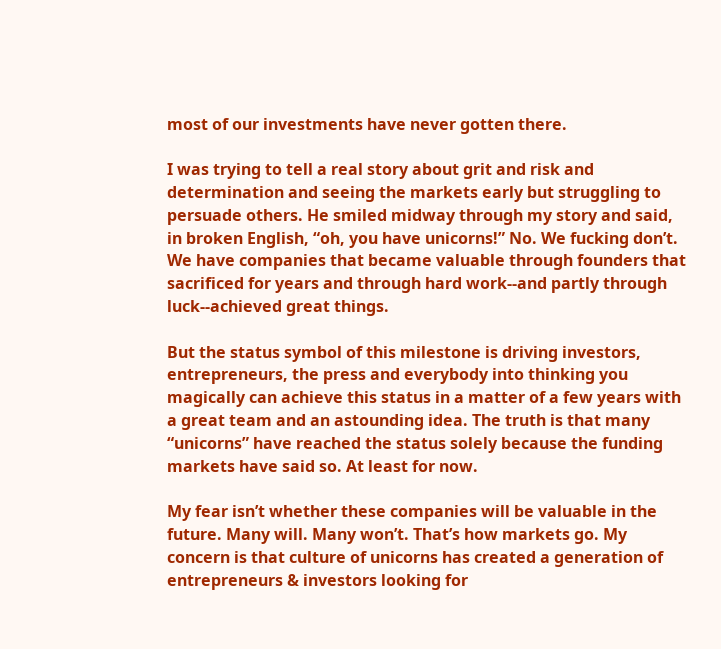most of our investments have never gotten there.

I was trying to tell a real story about grit and risk and determination and seeing the markets early but struggling to persuade others. He smiled midway through my story and said, in broken English, “oh, you have unicorns!” No. We fucking don’t. We have companies that became valuable through founders that sacrificed for years and through hard work--and partly through luck--achieved great things.

But the status symbol of this milestone is driving investors, entrepreneurs, the press and everybody into thinking you magically can achieve this status in a matter of a few years with a great team and an astounding idea. The truth is that many “unicorns” have reached the status solely because the funding markets have said so. At least for now.

My fear isn’t whether these companies will be valuable in the future. Many will. Many won’t. That’s how markets go. My concern is that culture of unicorns has created a generation of entrepreneurs & investors looking for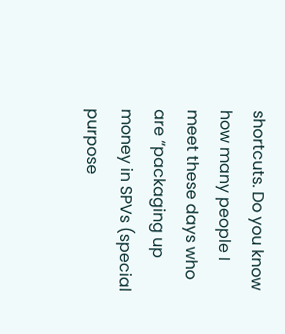shortcuts. Do you know how many people I meet these days who are “packaging up money in SPVs (special purpose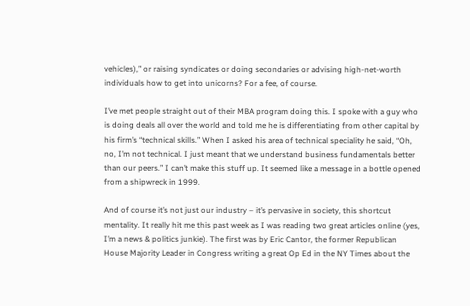vehicles),” or raising syndicates or doing secondaries or advising high-net-worth individuals how to get into unicorns? For a fee, of course.

I’ve met people straight out of their MBA program doing this. I spoke with a guy who is doing deals all over the world and told me he is differentiating from other capital by his firm’s “technical skills.” When I asked his area of technical speciality he said, “Oh, no, I’m not technical. I just meant that we understand business fundamentals better than our peers.” I can’t make this stuff up. It seemed like a message in a bottle opened from a shipwreck in 1999.

And of course it’s not just our industry – it’s pervasive in society, this shortcut mentality. It really hit me this past week as I was reading two great articles online (yes, I’m a news & politics junkie). The first was by Eric Cantor, the former Republican House Majority Leader in Congress writing a great Op Ed in the NY Times about the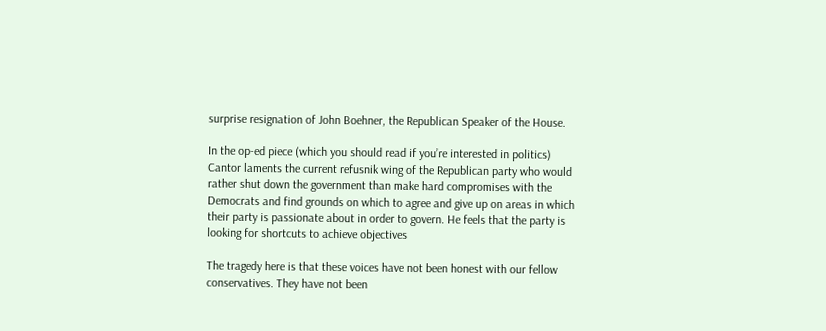surprise resignation of John Boehner, the Republican Speaker of the House.

In the op-ed piece (which you should read if you’re interested in politics) Cantor laments the current refusnik wing of the Republican party who would rather shut down the government than make hard compromises with the Democrats and find grounds on which to agree and give up on areas in which their party is passionate about in order to govern. He feels that the party is looking for shortcuts to achieve objectives

The tragedy here is that these voices have not been honest with our fellow conservatives. They have not been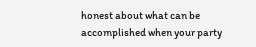honest about what can be accomplished when your party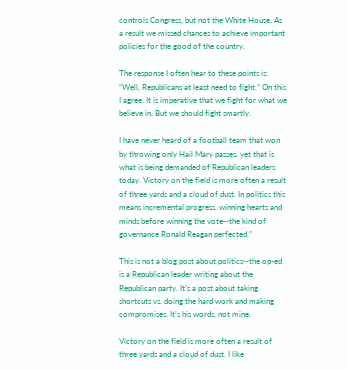controls Congress, but not the White House. As a result we missed chances to achieve important policies for the good of the country.

The response I often hear to these points is: “Well, Republicans at least need to fight.” On this I agree. It is imperative that we fight for what we believe in. But we should fight smartly.

I have never heard of a football team that won by throwing only Hail Mary passes, yet that is what is being demanded of Republican leaders today. Victory on the field is more often a result of three yards and a cloud of dust. In politics this means incremental progress, winning hearts and minds before winning the vote--the kind of governance Ronald Reagan perfected.”

This is not a blog post about politics--the op-ed is a Republican leader writing about the Republican party. It’s a post about taking shortcuts vs. doing the hard work and making compromises. It’s his words, not mine.

Victory on the field is more often a result of three yards and a cloud of dust. I like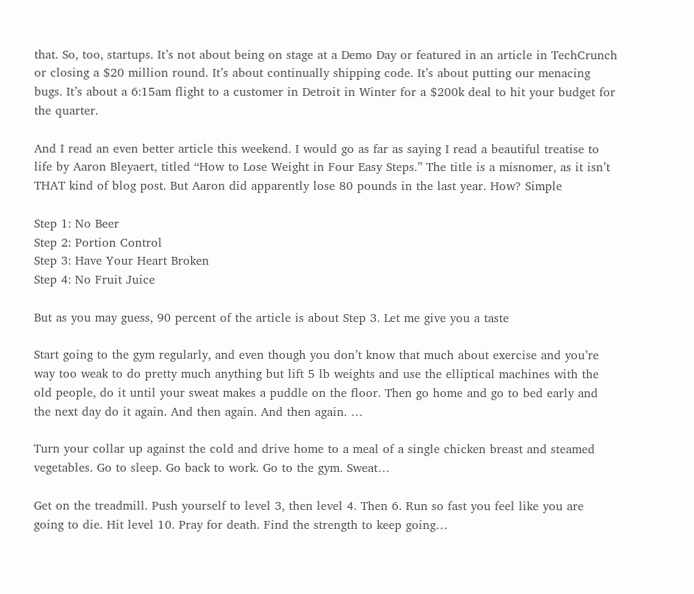that. So, too, startups. It’s not about being on stage at a Demo Day or featured in an article in TechCrunch or closing a $20 million round. It’s about continually shipping code. It’s about putting our menacing bugs. It’s about a 6:15am flight to a customer in Detroit in Winter for a $200k deal to hit your budget for the quarter.

And I read an even better article this weekend. I would go as far as saying I read a beautiful treatise to life by Aaron Bleyaert, titled “How to Lose Weight in Four Easy Steps.” The title is a misnomer, as it isn’t THAT kind of blog post. But Aaron did apparently lose 80 pounds in the last year. How? Simple

Step 1: No Beer
Step 2: Portion Control
Step 3: Have Your Heart Broken
Step 4: No Fruit Juice

But as you may guess, 90 percent of the article is about Step 3. Let me give you a taste

Start going to the gym regularly, and even though you don’t know that much about exercise and you’re way too weak to do pretty much anything but lift 5 lb weights and use the elliptical machines with the old people, do it until your sweat makes a puddle on the floor. Then go home and go to bed early and the next day do it again. And then again. And then again. …

Turn your collar up against the cold and drive home to a meal of a single chicken breast and steamed vegetables. Go to sleep. Go back to work. Go to the gym. Sweat…

Get on the treadmill. Push yourself to level 3, then level 4. Then 6. Run so fast you feel like you are going to die. Hit level 10. Pray for death. Find the strength to keep going…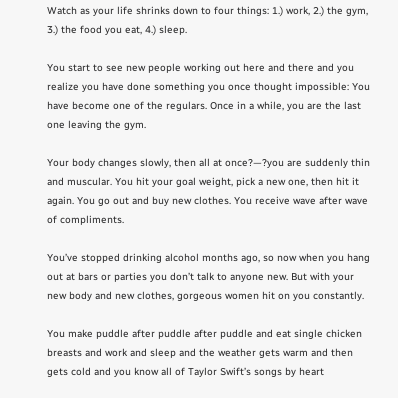Watch as your life shrinks down to four things: 1.) work, 2.) the gym, 3.) the food you eat, 4.) sleep.

You start to see new people working out here and there and you realize you have done something you once thought impossible: You have become one of the regulars. Once in a while, you are the last one leaving the gym.

Your body changes slowly, then all at once?—?you are suddenly thin and muscular. You hit your goal weight, pick a new one, then hit it again. You go out and buy new clothes. You receive wave after wave of compliments.

You’ve stopped drinking alcohol months ago, so now when you hang out at bars or parties you don’t talk to anyone new. But with your new body and new clothes, gorgeous women hit on you constantly.

You make puddle after puddle after puddle and eat single chicken breasts and work and sleep and the weather gets warm and then gets cold and you know all of Taylor Swift’s songs by heart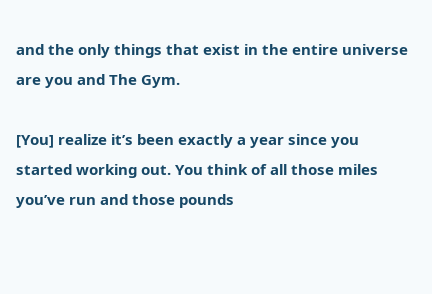and the only things that exist in the entire universe are you and The Gym.

[You] realize it’s been exactly a year since you started working out. You think of all those miles you’ve run and those pounds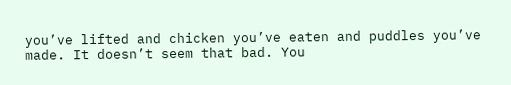you’ve lifted and chicken you’ve eaten and puddles you’ve made. It doesn’t seem that bad. You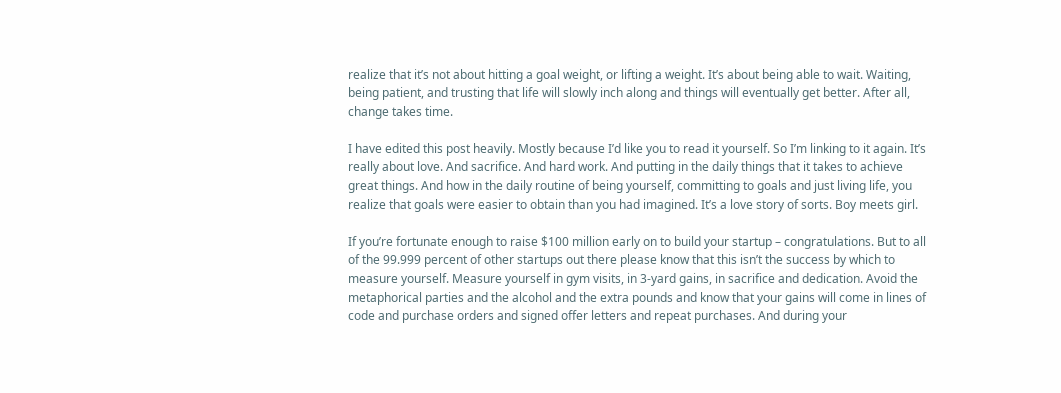realize that it’s not about hitting a goal weight, or lifting a weight. It’s about being able to wait. Waiting, being patient, and trusting that life will slowly inch along and things will eventually get better. After all, change takes time.

I have edited this post heavily. Mostly because I’d like you to read it yourself. So I’m linking to it again. It’s really about love. And sacrifice. And hard work. And putting in the daily things that it takes to achieve great things. And how in the daily routine of being yourself, committing to goals and just living life, you realize that goals were easier to obtain than you had imagined. It’s a love story of sorts. Boy meets girl.

If you’re fortunate enough to raise $100 million early on to build your startup – congratulations. But to all of the 99.999 percent of other startups out there please know that this isn’t the success by which to measure yourself. Measure yourself in gym visits, in 3-yard gains, in sacrifice and dedication. Avoid the metaphorical parties and the alcohol and the extra pounds and know that your gains will come in lines of code and purchase orders and signed offer letters and repeat purchases. And during your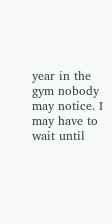year in the gym nobody may notice. I may have to wait until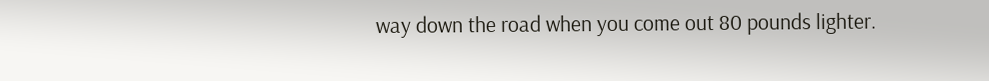way down the road when you come out 80 pounds lighter.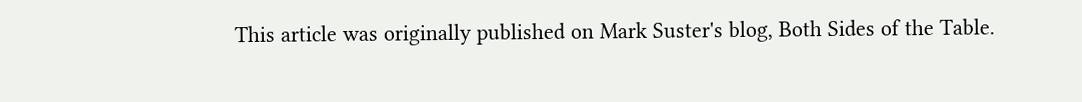This article was originally published on Mark Suster's blog, Both Sides of the Table.